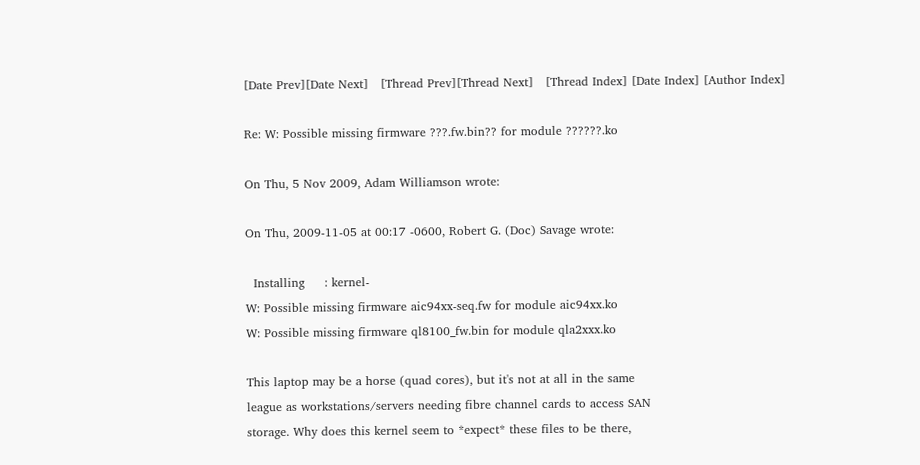[Date Prev][Date Next]   [Thread Prev][Thread Next]   [Thread Index] [Date Index] [Author Index]

Re: W: Possible missing firmware ???.fw.bin?? for module ??????.ko

On Thu, 5 Nov 2009, Adam Williamson wrote:

On Thu, 2009-11-05 at 00:17 -0600, Robert G. (Doc) Savage wrote:

  Installing     : kernel-
W: Possible missing firmware aic94xx-seq.fw for module aic94xx.ko
W: Possible missing firmware ql8100_fw.bin for module qla2xxx.ko

This laptop may be a horse (quad cores), but it's not at all in the same
league as workstations/servers needing fibre channel cards to access SAN
storage. Why does this kernel seem to *expect* these files to be there,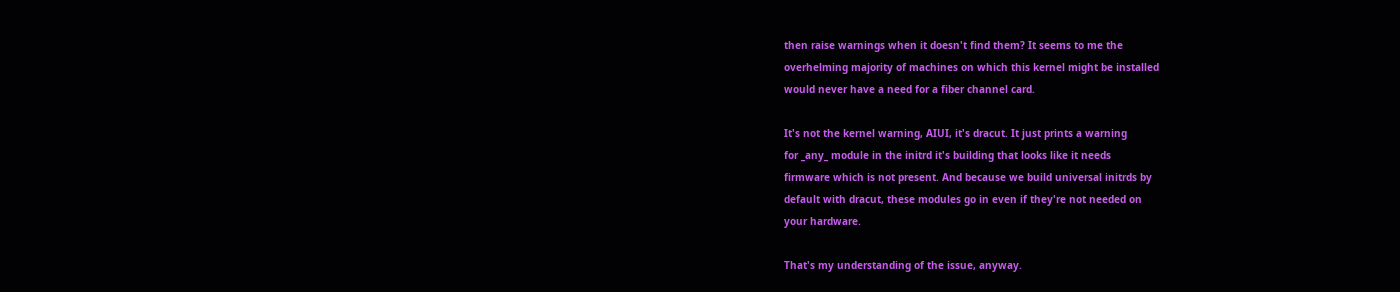then raise warnings when it doesn't find them? It seems to me the
overhelming majority of machines on which this kernel might be installed
would never have a need for a fiber channel card.

It's not the kernel warning, AIUI, it's dracut. It just prints a warning
for _any_ module in the initrd it's building that looks like it needs
firmware which is not present. And because we build universal initrds by
default with dracut, these modules go in even if they're not needed on
your hardware.

That's my understanding of the issue, anyway.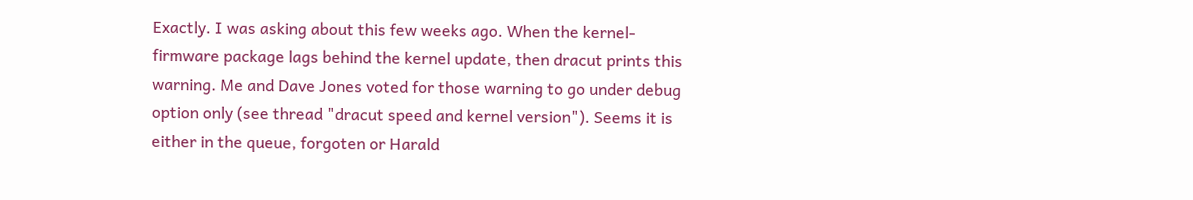Exactly. I was asking about this few weeks ago. When the kernel-firmware package lags behind the kernel update, then dracut prints this warning. Me and Dave Jones voted for those warning to go under debug option only (see thread "dracut speed and kernel version"). Seems it is either in the queue, forgoten or Harald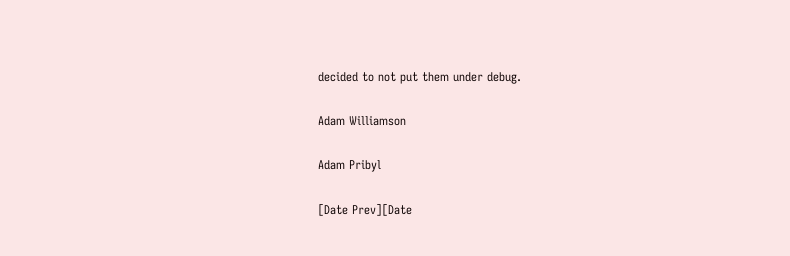decided to not put them under debug.

Adam Williamson

Adam Pribyl

[Date Prev][Date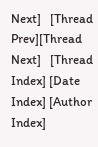Next]   [Thread Prev][Thread Next]   [Thread Index] [Date Index] [Author Index]